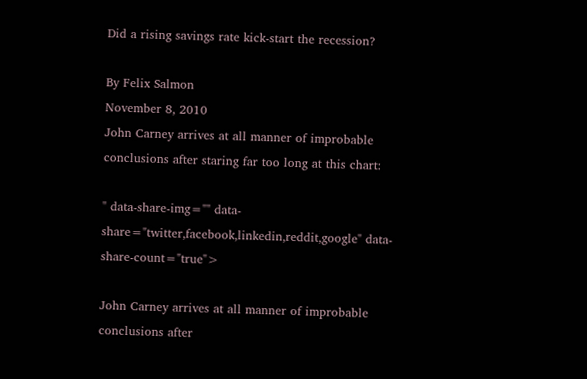Did a rising savings rate kick-start the recession?

By Felix Salmon
November 8, 2010
John Carney arrives at all manner of improbable conclusions after staring far too long at this chart:

" data-share-img="" data-share="twitter,facebook,linkedin,reddit,google" data-share-count="true">

John Carney arrives at all manner of improbable conclusions after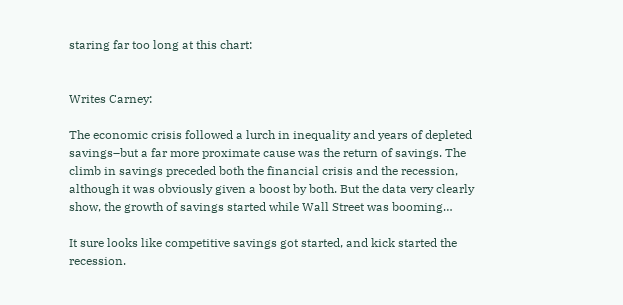staring far too long at this chart:


Writes Carney:

The economic crisis followed a lurch in inequality and years of depleted savings–but a far more proximate cause was the return of savings. The climb in savings preceded both the financial crisis and the recession, although it was obviously given a boost by both. But the data very clearly show, the growth of savings started while Wall Street was booming…

It sure looks like competitive savings got started, and kick started the recession.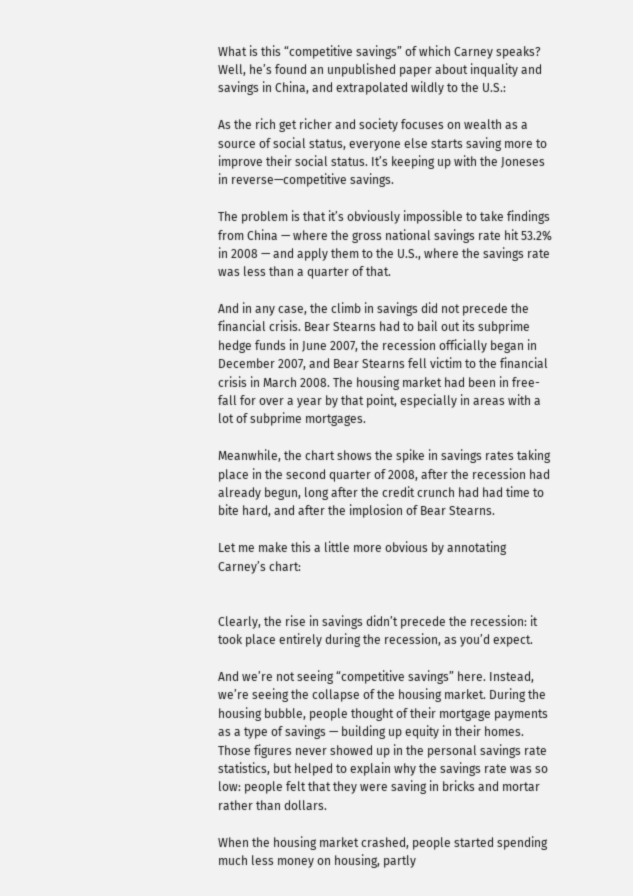What is this “competitive savings” of which Carney speaks? Well, he’s found an unpublished paper about inquality and savings in China, and extrapolated wildly to the U.S.:

As the rich get richer and society focuses on wealth as a source of social status, everyone else starts saving more to improve their social status. It’s keeping up with the Joneses in reverse—competitive savings.

The problem is that it’s obviously impossible to take findings from China — where the gross national savings rate hit 53.2% in 2008 — and apply them to the U.S., where the savings rate was less than a quarter of that.

And in any case, the climb in savings did not precede the financial crisis. Bear Stearns had to bail out its subprime hedge funds in June 2007, the recession officially began in December 2007, and Bear Stearns fell victim to the financial crisis in March 2008. The housing market had been in free-fall for over a year by that point, especially in areas with a lot of subprime mortgages.

Meanwhile, the chart shows the spike in savings rates taking place in the second quarter of 2008, after the recession had already begun, long after the credit crunch had had time to bite hard, and after the implosion of Bear Stearns.

Let me make this a little more obvious by annotating Carney’s chart:


Clearly, the rise in savings didn’t precede the recession: it took place entirely during the recession, as you’d expect.

And we’re not seeing “competitive savings” here. Instead, we’re seeing the collapse of the housing market. During the housing bubble, people thought of their mortgage payments as a type of savings — building up equity in their homes. Those figures never showed up in the personal savings rate statistics, but helped to explain why the savings rate was so low: people felt that they were saving in bricks and mortar rather than dollars.

When the housing market crashed, people started spending much less money on housing, partly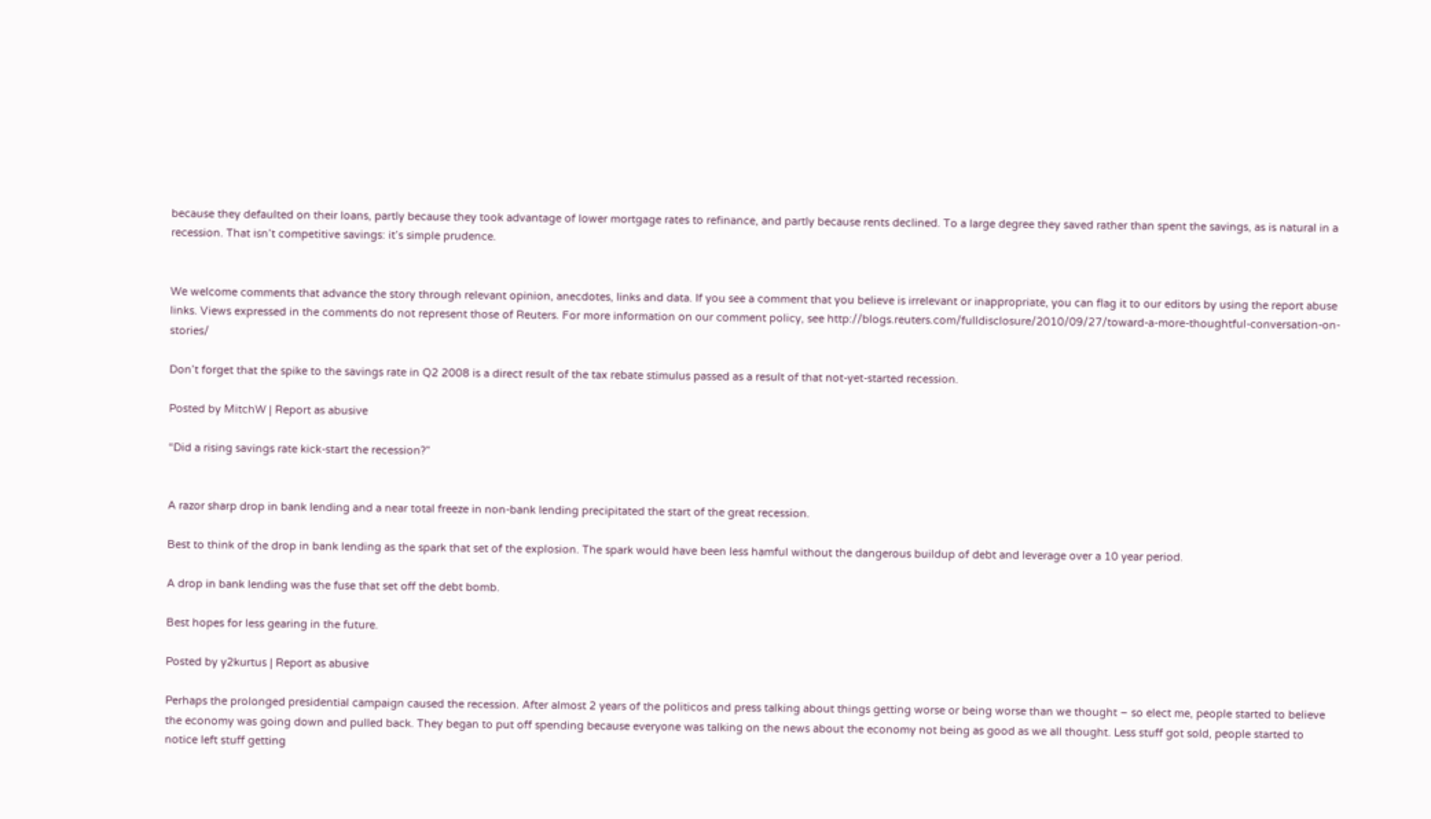because they defaulted on their loans, partly because they took advantage of lower mortgage rates to refinance, and partly because rents declined. To a large degree they saved rather than spent the savings, as is natural in a recession. That isn’t competitive savings: it’s simple prudence.


We welcome comments that advance the story through relevant opinion, anecdotes, links and data. If you see a comment that you believe is irrelevant or inappropriate, you can flag it to our editors by using the report abuse links. Views expressed in the comments do not represent those of Reuters. For more information on our comment policy, see http://blogs.reuters.com/fulldisclosure/2010/09/27/toward-a-more-thoughtful-conversation-on-stories/

Don’t forget that the spike to the savings rate in Q2 2008 is a direct result of the tax rebate stimulus passed as a result of that not-yet-started recession.

Posted by MitchW | Report as abusive

“Did a rising savings rate kick-start the recession?”


A razor sharp drop in bank lending and a near total freeze in non-bank lending precipitated the start of the great recession.

Best to think of the drop in bank lending as the spark that set of the explosion. The spark would have been less hamful without the dangerous buildup of debt and leverage over a 10 year period.

A drop in bank lending was the fuse that set off the debt bomb.

Best hopes for less gearing in the future.

Posted by y2kurtus | Report as abusive

Perhaps the prolonged presidential campaign caused the recession. After almost 2 years of the politicos and press talking about things getting worse or being worse than we thought – so elect me, people started to believe the economy was going down and pulled back. They began to put off spending because everyone was talking on the news about the economy not being as good as we all thought. Less stuff got sold, people started to notice left stuff getting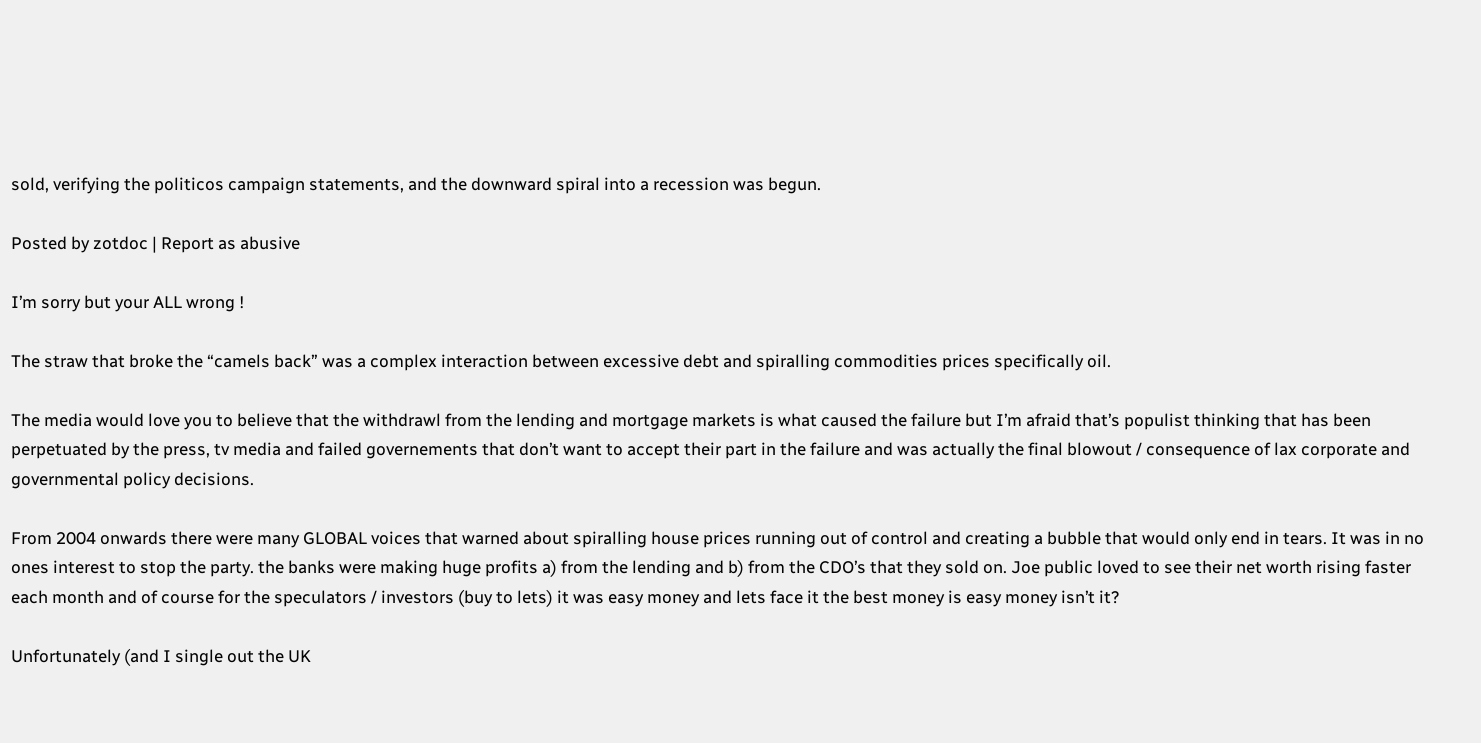sold, verifying the politicos campaign statements, and the downward spiral into a recession was begun.

Posted by zotdoc | Report as abusive

I’m sorry but your ALL wrong !

The straw that broke the “camels back” was a complex interaction between excessive debt and spiralling commodities prices specifically oil.

The media would love you to believe that the withdrawl from the lending and mortgage markets is what caused the failure but I’m afraid that’s populist thinking that has been perpetuated by the press, tv media and failed governements that don’t want to accept their part in the failure and was actually the final blowout / consequence of lax corporate and governmental policy decisions.

From 2004 onwards there were many GLOBAL voices that warned about spiralling house prices running out of control and creating a bubble that would only end in tears. It was in no ones interest to stop the party. the banks were making huge profits a) from the lending and b) from the CDO’s that they sold on. Joe public loved to see their net worth rising faster each month and of course for the speculators / investors (buy to lets) it was easy money and lets face it the best money is easy money isn’t it?

Unfortunately (and I single out the UK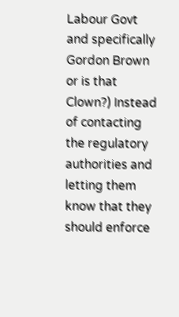Labour Govt and specifically Gordon Brown or is that Clown?) Instead of contacting the regulatory authorities and letting them know that they should enforce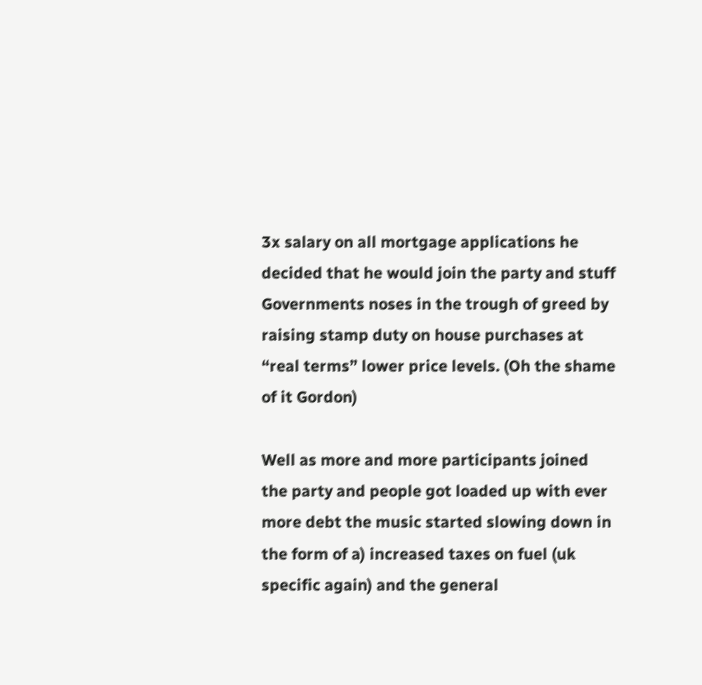3x salary on all mortgage applications he decided that he would join the party and stuff Governments noses in the trough of greed by raising stamp duty on house purchases at “real terms” lower price levels. (Oh the shame of it Gordon)

Well as more and more participants joined the party and people got loaded up with ever more debt the music started slowing down in the form of a) increased taxes on fuel (uk specific again) and the general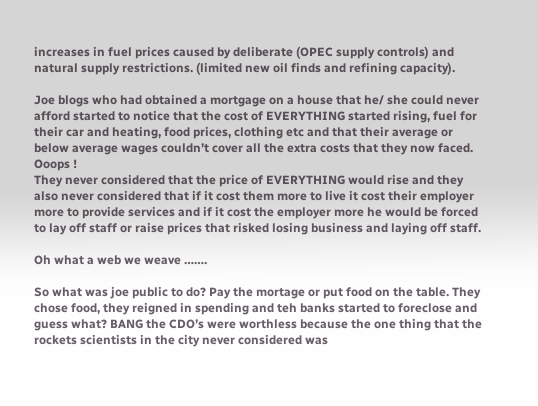increases in fuel prices caused by deliberate (OPEC supply controls) and natural supply restrictions. (limited new oil finds and refining capacity).

Joe blogs who had obtained a mortgage on a house that he/ she could never afford started to notice that the cost of EVERYTHING started rising, fuel for their car and heating, food prices, clothing etc and that their average or below average wages couldn’t cover all the extra costs that they now faced. Ooops !
They never considered that the price of EVERYTHING would rise and they also never considered that if it cost them more to live it cost their employer more to provide services and if it cost the employer more he would be forced to lay off staff or raise prices that risked losing business and laying off staff.

Oh what a web we weave …….

So what was joe public to do? Pay the mortage or put food on the table. They chose food, they reigned in spending and teh banks started to foreclose and guess what? BANG the CDO’s were worthless because the one thing that the rockets scientists in the city never considered was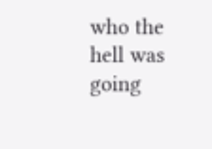who the hell was going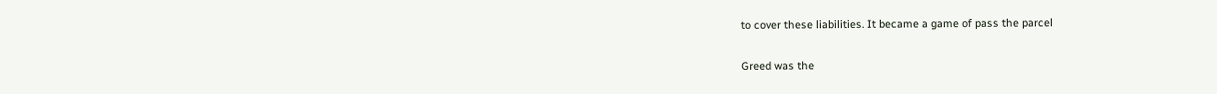to cover these liabilities. It became a game of pass the parcel

Greed was the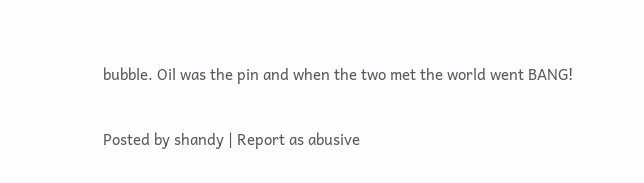bubble. Oil was the pin and when the two met the world went BANG!

Posted by shandy | Report as abusive